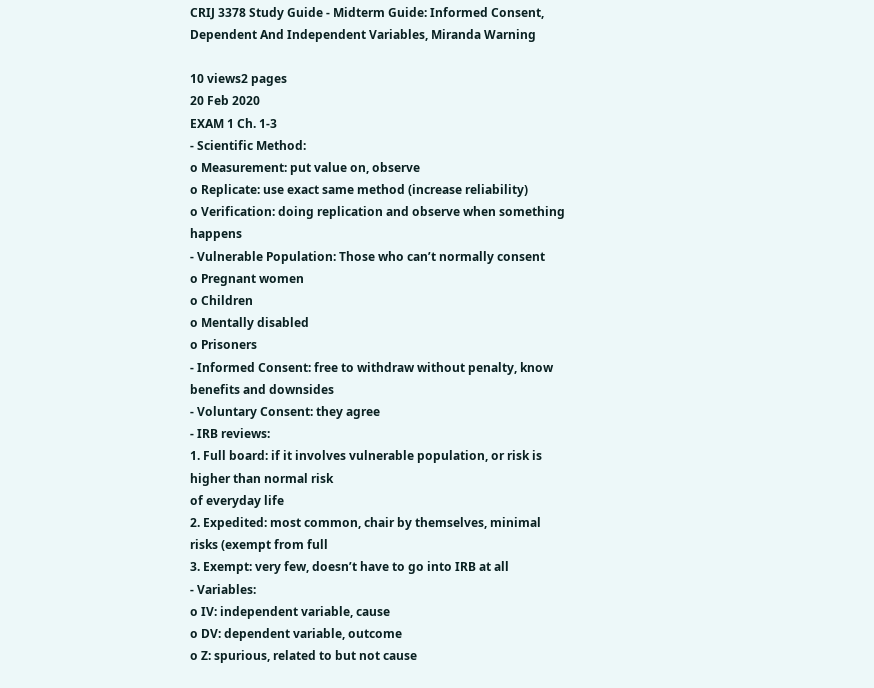CRIJ 3378 Study Guide - Midterm Guide: Informed Consent, Dependent And Independent Variables, Miranda Warning

10 views2 pages
20 Feb 2020
EXAM 1 Ch. 1-3
- Scientific Method:
o Measurement: put value on, observe
o Replicate: use exact same method (increase reliability)
o Verification: doing replication and observe when something happens
- Vulnerable Population: Those who can’t normally consent
o Pregnant women
o Children
o Mentally disabled
o Prisoners
- Informed Consent: free to withdraw without penalty, know benefits and downsides
- Voluntary Consent: they agree
- IRB reviews:
1. Full board: if it involves vulnerable population, or risk is higher than normal risk
of everyday life
2. Expedited: most common, chair by themselves, minimal risks (exempt from full
3. Exempt: very few, doesn’t have to go into IRB at all
- Variables:
o IV: independent variable, cause
o DV: dependent variable, outcome
o Z: spurious, related to but not cause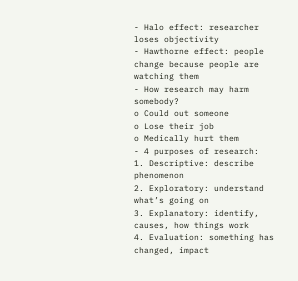- Halo effect: researcher loses objectivity
- Hawthorne effect: people change because people are watching them
- How research may harm somebody?
o Could out someone
o Lose their job
o Medically hurt them
- 4 purposes of research:
1. Descriptive: describe phenomenon
2. Exploratory: understand what’s going on
3. Explanatory: identify, causes, how things work
4. Evaluation: something has changed, impact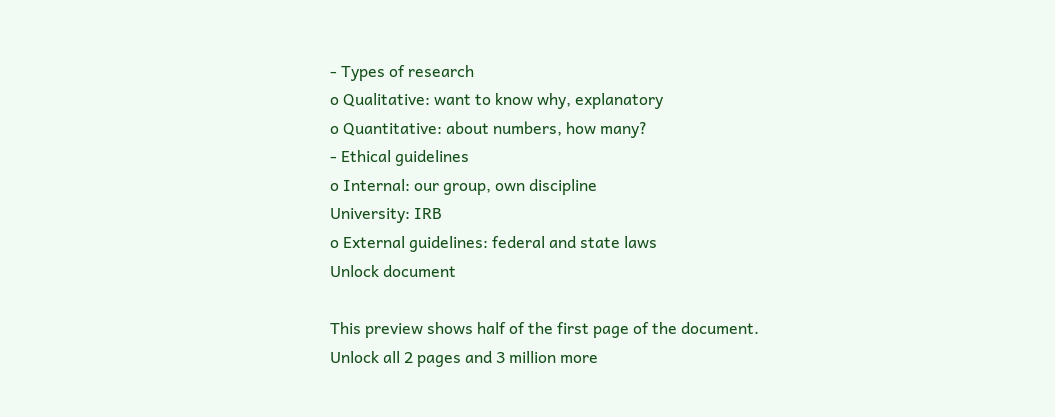- Types of research
o Qualitative: want to know why, explanatory
o Quantitative: about numbers, how many?
- Ethical guidelines
o Internal: our group, own discipline
University: IRB
o External guidelines: federal and state laws
Unlock document

This preview shows half of the first page of the document.
Unlock all 2 pages and 3 million more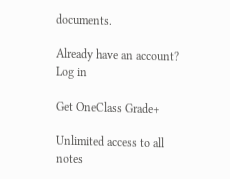documents.

Already have an account? Log in

Get OneClass Grade+

Unlimited access to all notes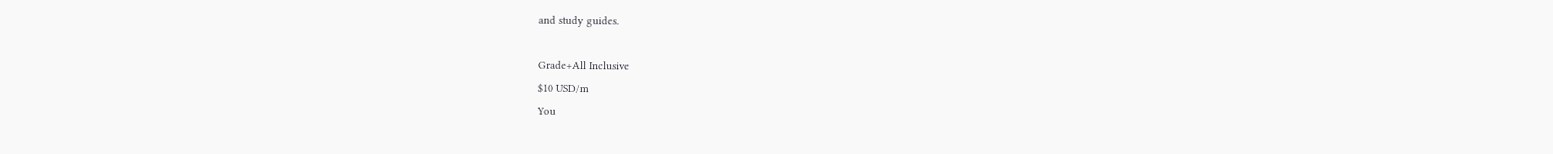and study guides.

Grade+All Inclusive
$10 USD/m
You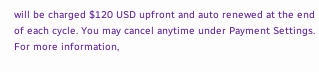will be charged $120 USD upfront and auto renewed at the end of each cycle. You may cancel anytime under Payment Settings. For more information,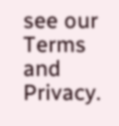see our Terms and Privacy.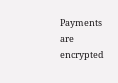Payments are encrypted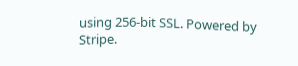using 256-bit SSL. Powered by Stripe.